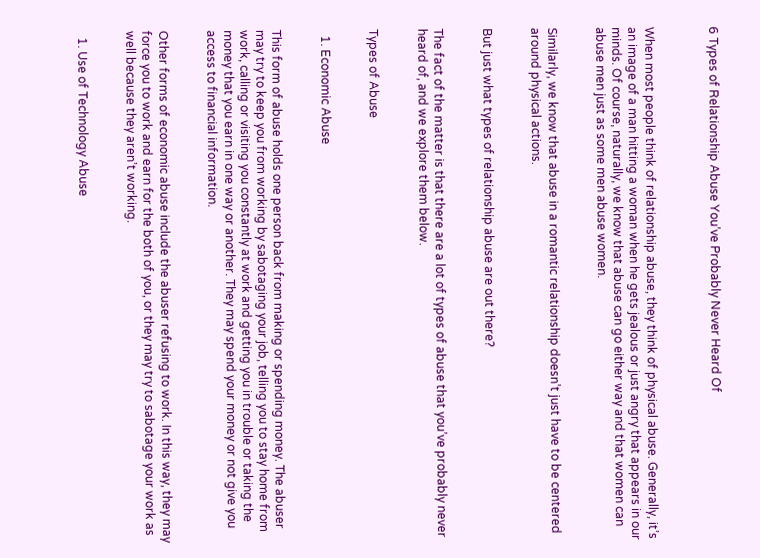6 Types of Relationship Abuse You’ve Probably Never Heard Of



When most people think of relationship abuse, they think of physical abuse. Generally, it’s an image of a man hitting a woman when he gets jealous or just angry that appears in our minds. Of course, naturally, we know that abuse can go either way and that women can abuse men just as some men abuse women.


Similarly, we know that abuse in a romantic relationship doesn’t just have to be centered around physical actions.


But just what types of relationship abuse are out there?


The fact of the matter is that there are a lot of types of abuse that you’ve probably never heard of, and we explore them below.


Types of Abuse


  1. Economic Abuse


This form of abuse holds one person back from making or spending money. The abuser may try to keep you from working by sabotaging your job, telling you to stay home from work, calling or visiting you constantly at work and getting you in trouble or taking the money that you earn in one way or another. They may spend your money or not give you access to financial information.


Other forms of economic abuse include the abuser refusing to work. In this way, they may force you to work and earn for the both of you, or they may try to sabotage your work as well because they aren’t working.


  1. Use of Technology Abuse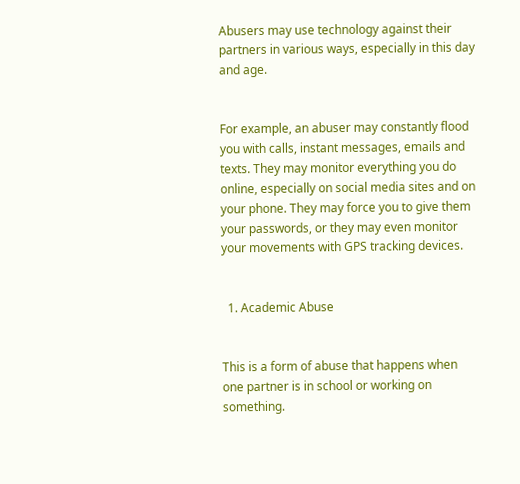Abusers may use technology against their partners in various ways, especially in this day and age.


For example, an abuser may constantly flood you with calls, instant messages, emails and texts. They may monitor everything you do online, especially on social media sites and on your phone. They may force you to give them your passwords, or they may even monitor your movements with GPS tracking devices.


  1. Academic Abuse


This is a form of abuse that happens when one partner is in school or working on something.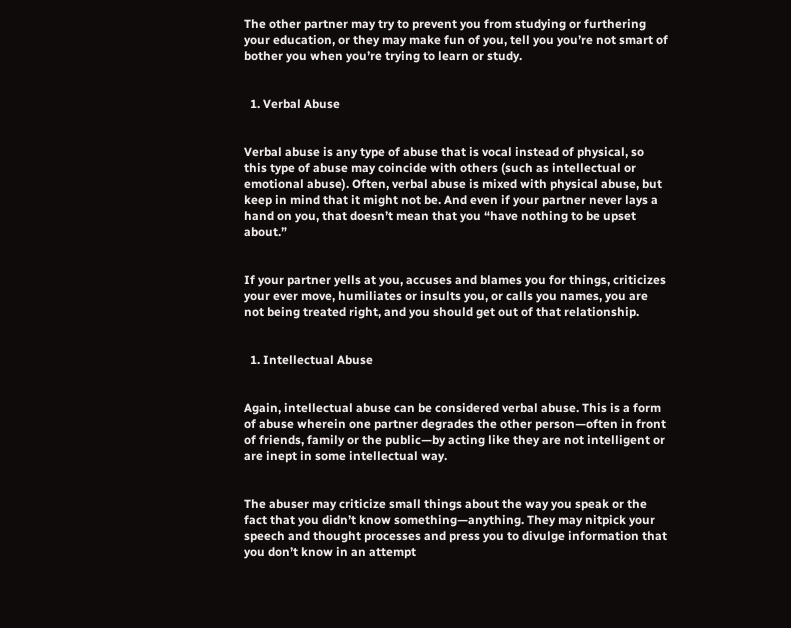The other partner may try to prevent you from studying or furthering your education, or they may make fun of you, tell you you’re not smart of bother you when you’re trying to learn or study.


  1. Verbal Abuse


Verbal abuse is any type of abuse that is vocal instead of physical, so this type of abuse may coincide with others (such as intellectual or emotional abuse). Often, verbal abuse is mixed with physical abuse, but keep in mind that it might not be. And even if your partner never lays a hand on you, that doesn’t mean that you “have nothing to be upset about.”


If your partner yells at you, accuses and blames you for things, criticizes your ever move, humiliates or insults you, or calls you names, you are not being treated right, and you should get out of that relationship.


  1. Intellectual Abuse


Again, intellectual abuse can be considered verbal abuse. This is a form of abuse wherein one partner degrades the other person—often in front of friends, family or the public—by acting like they are not intelligent or are inept in some intellectual way.


The abuser may criticize small things about the way you speak or the fact that you didn’t know something—anything. They may nitpick your speech and thought processes and press you to divulge information that you don’t know in an attempt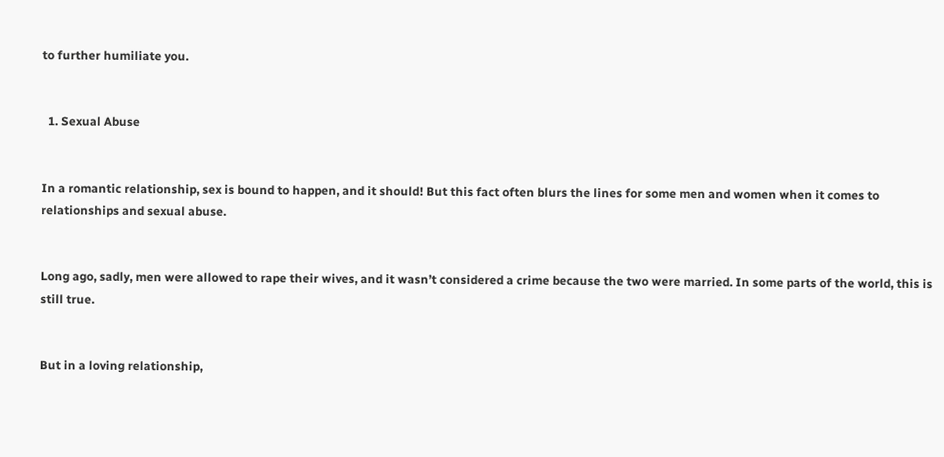to further humiliate you.


  1. Sexual Abuse


In a romantic relationship, sex is bound to happen, and it should! But this fact often blurs the lines for some men and women when it comes to relationships and sexual abuse.


Long ago, sadly, men were allowed to rape their wives, and it wasn’t considered a crime because the two were married. In some parts of the world, this is still true.


But in a loving relationship,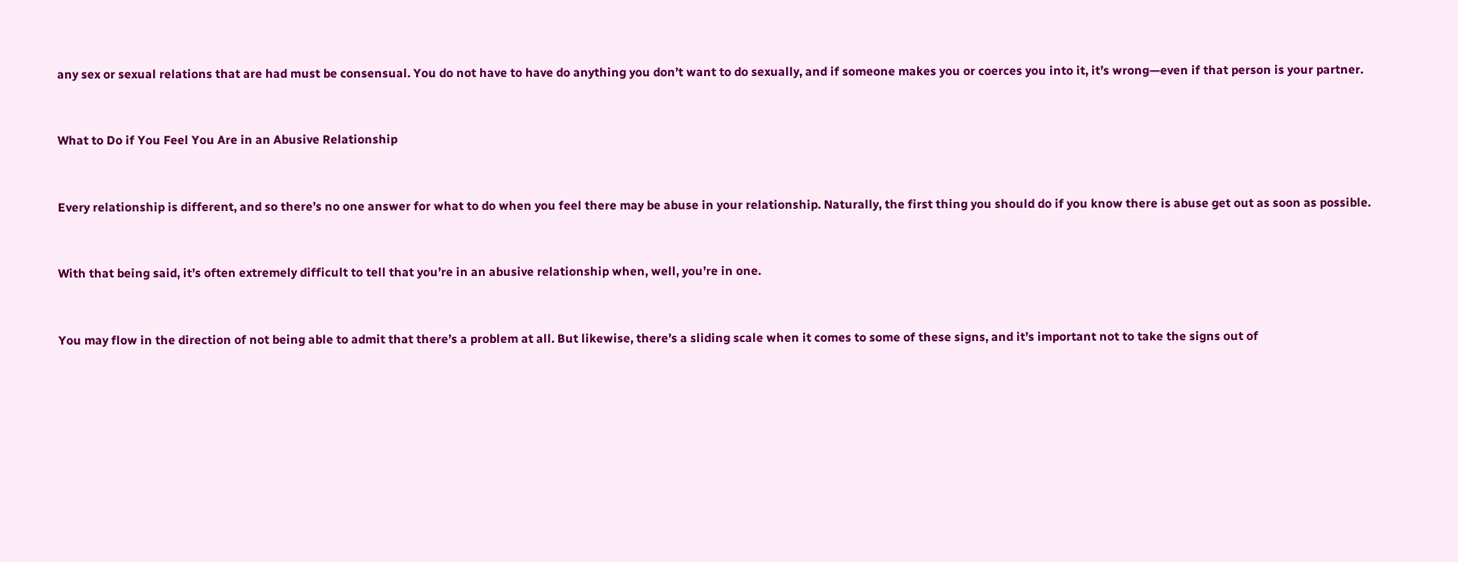any sex or sexual relations that are had must be consensual. You do not have to have do anything you don’t want to do sexually, and if someone makes you or coerces you into it, it’s wrong—even if that person is your partner.


What to Do if You Feel You Are in an Abusive Relationship


Every relationship is different, and so there’s no one answer for what to do when you feel there may be abuse in your relationship. Naturally, the first thing you should do if you know there is abuse get out as soon as possible.


With that being said, it’s often extremely difficult to tell that you’re in an abusive relationship when, well, you’re in one.


You may flow in the direction of not being able to admit that there’s a problem at all. But likewise, there’s a sliding scale when it comes to some of these signs, and it’s important not to take the signs out of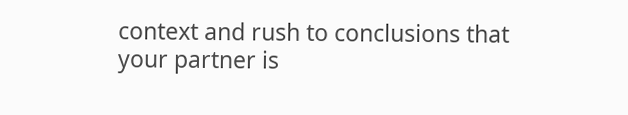context and rush to conclusions that your partner is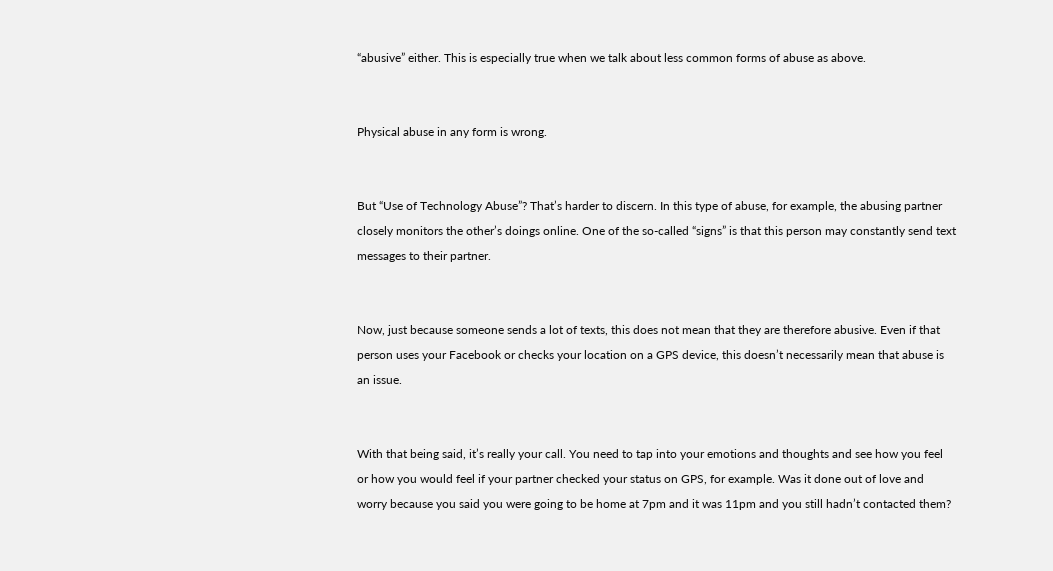“abusive” either. This is especially true when we talk about less common forms of abuse as above.


Physical abuse in any form is wrong.


But “Use of Technology Abuse”? That’s harder to discern. In this type of abuse, for example, the abusing partner closely monitors the other’s doings online. One of the so-called “signs” is that this person may constantly send text messages to their partner.


Now, just because someone sends a lot of texts, this does not mean that they are therefore abusive. Even if that person uses your Facebook or checks your location on a GPS device, this doesn’t necessarily mean that abuse is an issue.


With that being said, it’s really your call. You need to tap into your emotions and thoughts and see how you feel or how you would feel if your partner checked your status on GPS, for example. Was it done out of love and worry because you said you were going to be home at 7pm and it was 11pm and you still hadn’t contacted them?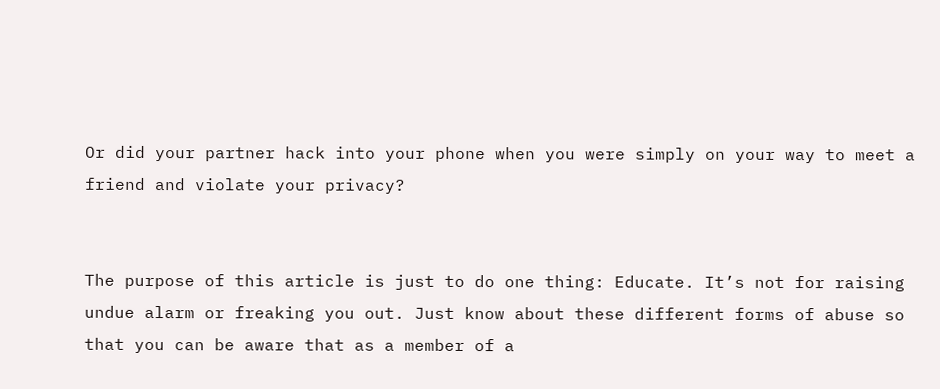Or did your partner hack into your phone when you were simply on your way to meet a friend and violate your privacy?


The purpose of this article is just to do one thing: Educate. It’s not for raising undue alarm or freaking you out. Just know about these different forms of abuse so that you can be aware that as a member of a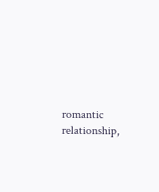romantic relationship,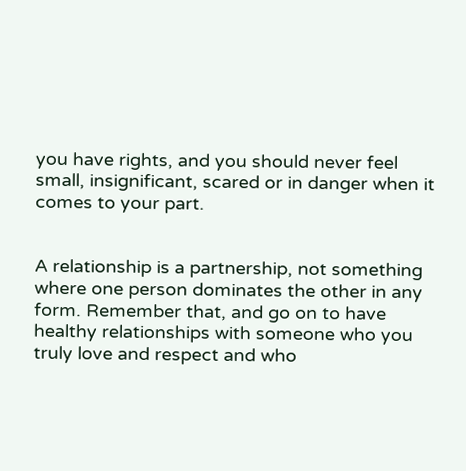you have rights, and you should never feel small, insignificant, scared or in danger when it comes to your part.


A relationship is a partnership, not something where one person dominates the other in any form. Remember that, and go on to have healthy relationships with someone who you truly love and respect and who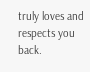truly loves and respects you back.